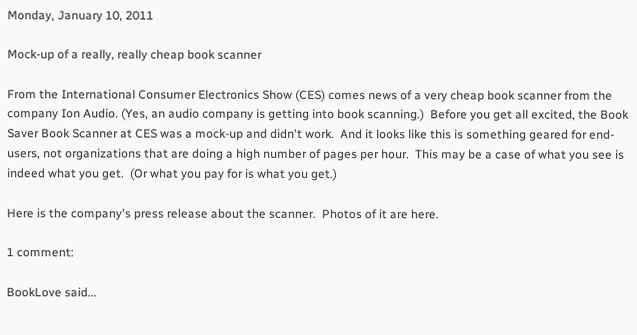Monday, January 10, 2011

Mock-up of a really, really cheap book scanner

From the International Consumer Electronics Show (CES) comes news of a very cheap book scanner from the company Ion Audio. (Yes, an audio company is getting into book scanning.)  Before you get all excited, the Book Saver Book Scanner at CES was a mock-up and didn't work.  And it looks like this is something geared for end-users, not organizations that are doing a high number of pages per hour.  This may be a case of what you see is indeed what you get.  (Or what you pay for is what you get.)

Here is the company's press release about the scanner.  Photos of it are here.

1 comment:

BookLove said...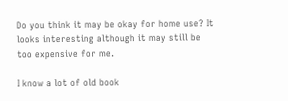Do you think it may be okay for home use? It looks interesting although it may still be too expensive for me.

I know a lot of old book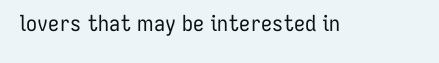lovers that may be interested in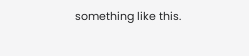something like this.